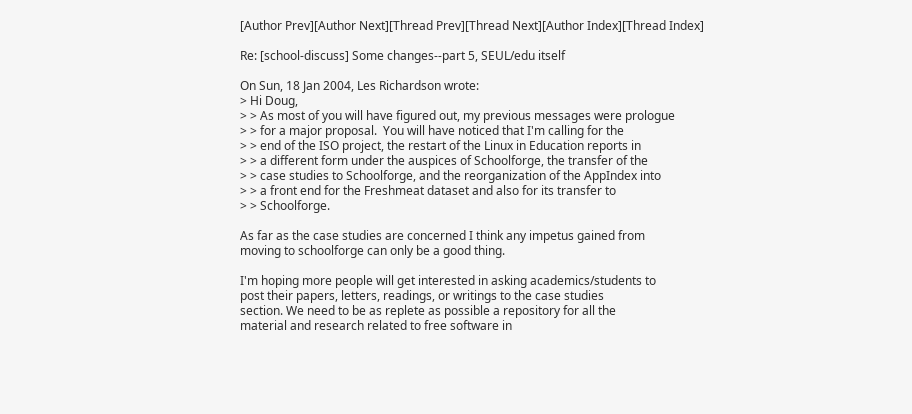[Author Prev][Author Next][Thread Prev][Thread Next][Author Index][Thread Index]

Re: [school-discuss] Some changes--part 5, SEUL/edu itself

On Sun, 18 Jan 2004, Les Richardson wrote:
> Hi Doug,
> > As most of you will have figured out, my previous messages were prologue
> > for a major proposal.  You will have noticed that I'm calling for the
> > end of the ISO project, the restart of the Linux in Education reports in
> > a different form under the auspices of Schoolforge, the transfer of the
> > case studies to Schoolforge, and the reorganization of the AppIndex into
> > a front end for the Freshmeat dataset and also for its transfer to
> > Schoolforge.

As far as the case studies are concerned I think any impetus gained from
moving to schoolforge can only be a good thing.

I'm hoping more people will get interested in asking academics/students to
post their papers, letters, readings, or writings to the case studies
section. We need to be as replete as possible a repository for all the
material and research related to free software in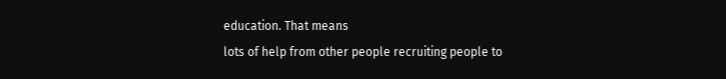education. That means
lots of help from other people recruiting people to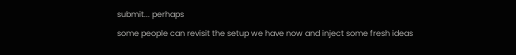submit... perhaps
some people can revisit the setup we have now and inject some fresh ideas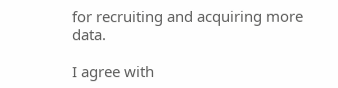for recruiting and acquiring more data.

I agree with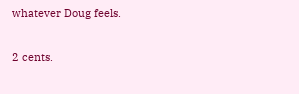whatever Doug feels.

2 cents.